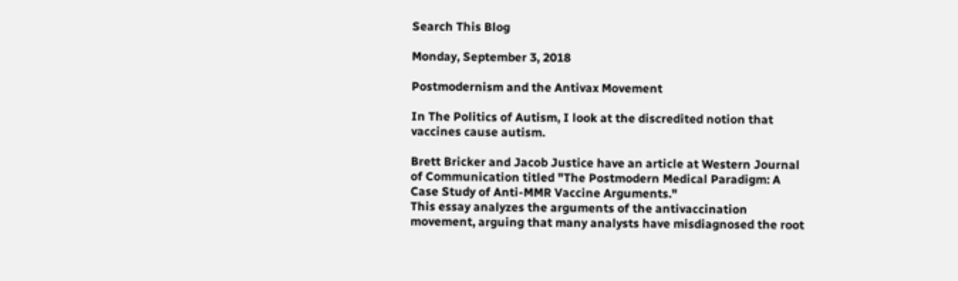Search This Blog

Monday, September 3, 2018

Postmodernism and the Antivax Movement

In The Politics of Autism, I look at the discredited notion that vaccines cause autism.

Brett Bricker and Jacob Justice have an article at Western Journal of Communication titled "The Postmodern Medical Paradigm: A Case Study of Anti-MMR Vaccine Arguments."
This essay analyzes the arguments of the antivaccination movement, arguing that many analysts have misdiagnosed the root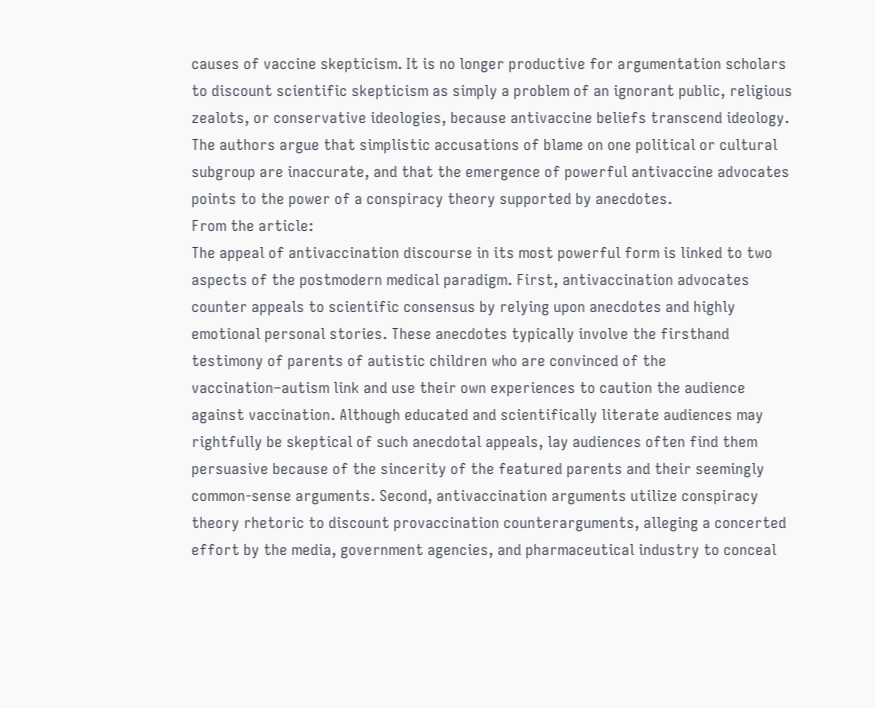causes of vaccine skepticism. It is no longer productive for argumentation scholars to discount scientific skepticism as simply a problem of an ignorant public, religious zealots, or conservative ideologies, because antivaccine beliefs transcend ideology. The authors argue that simplistic accusations of blame on one political or cultural subgroup are inaccurate, and that the emergence of powerful antivaccine advocates points to the power of a conspiracy theory supported by anecdotes.
From the article:
The appeal of antivaccination discourse in its most powerful form is linked to two aspects of the postmodern medical paradigm. First, antivaccination advocates counter appeals to scientific consensus by relying upon anecdotes and highly emotional personal stories. These anecdotes typically involve the firsthand testimony of parents of autistic children who are convinced of the vaccination–autism link and use their own experiences to caution the audience against vaccination. Although educated and scientifically literate audiences may rightfully be skeptical of such anecdotal appeals, lay audiences often find them persuasive because of the sincerity of the featured parents and their seemingly common-sense arguments. Second, antivaccination arguments utilize conspiracy theory rhetoric to discount provaccination counterarguments, alleging a concerted effort by the media, government agencies, and pharmaceutical industry to conceal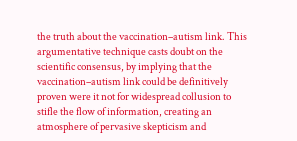the truth about the vaccination–autism link. This argumentative technique casts doubt on the scientific consensus, by implying that the vaccination–autism link could be definitively proven were it not for widespread collusion to stifle the flow of information, creating an atmosphere of pervasive skepticism and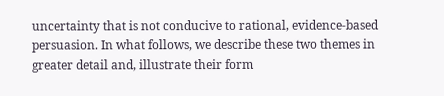uncertainty that is not conducive to rational, evidence-based persuasion. In what follows, we describe these two themes in greater detail and, illustrate their form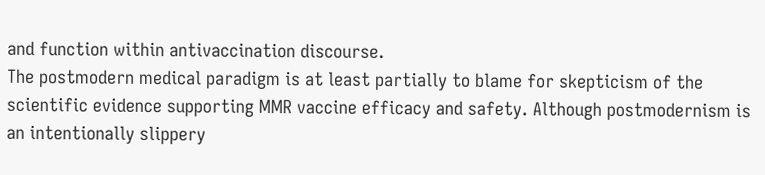and function within antivaccination discourse.
The postmodern medical paradigm is at least partially to blame for skepticism of the scientific evidence supporting MMR vaccine efficacy and safety. Although postmodernism is an intentionally slippery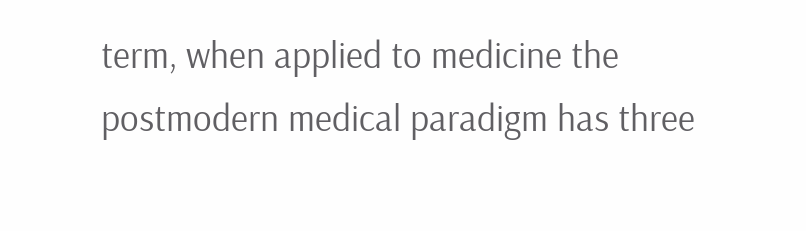term, when applied to medicine the postmodern medical paradigm has three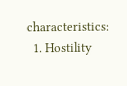characteristics:
  1. Hostility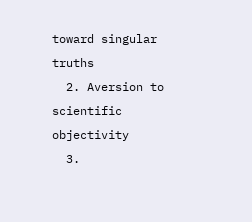toward singular truths
  2. Aversion to scientific objectivity
  3.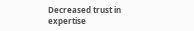Decreased trust in expertise